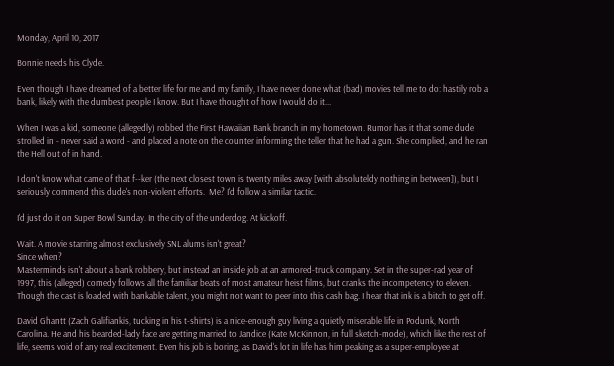Monday, April 10, 2017

Bonnie needs his Clyde.

Even though I have dreamed of a better life for me and my family, I have never done what (bad) movies tell me to do: hastily rob a bank, likely with the dumbest people I know. But I have thought of how I would do it...

When I was a kid, someone (allegedly) robbed the First Hawaiian Bank branch in my hometown. Rumor has it that some dude strolled in - never said a word - and placed a note on the counter informing the teller that he had a gun. She complied, and he ran the Hell out of in hand.

I don't know what came of that f--ker (the next closest town is twenty miles away [with absoluteldy nothing in between]), but I seriously commend this dude's non-violent efforts.  Me? I'd follow a similar tactic.

I'd just do it on Super Bowl Sunday. In the city of the underdog. At kickoff.

Wait. A movie starring almost exclusively SNL alums isn't great?
Since when?
Masterminds isn't about a bank robbery, but instead an inside job at an armored-truck company. Set in the super-rad year of 1997, this (alleged) comedy follows all the familiar beats of most amateur heist films, but cranks the incompetency to eleven. Though the cast is loaded with bankable talent, you might not want to peer into this cash bag. I hear that ink is a bitch to get off.

David Ghantt (Zach Galifiankis, tucking in his t-shirts) is a nice-enough guy living a quietly miserable life in Podunk, North Carolina. He and his bearded-lady face are getting married to Jandice (Kate McKinnon, in full sketch-mode), which like the rest of life, seems void of any real excitement. Even his job is boring, as David's lot in life has him peaking as a super-employee at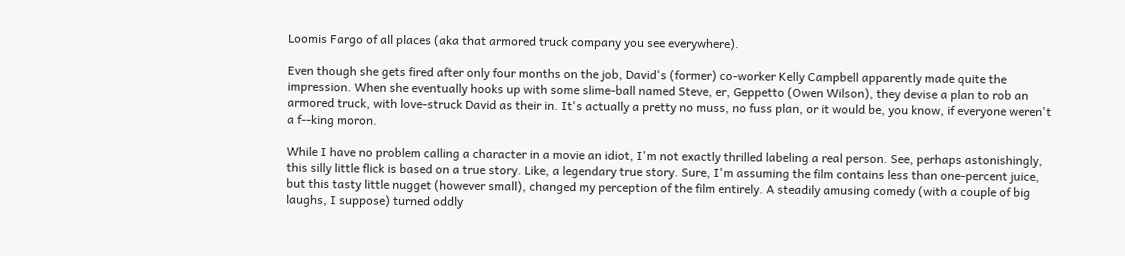Loomis Fargo of all places (aka that armored truck company you see everywhere).

Even though she gets fired after only four months on the job, David's (former) co-worker Kelly Campbell apparently made quite the impression. When she eventually hooks up with some slime-ball named Steve, er, Geppetto (Owen Wilson), they devise a plan to rob an armored truck, with love-struck David as their in. It's actually a pretty no muss, no fuss plan, or it would be, you know, if everyone weren't a f--king moron.

While I have no problem calling a character in a movie an idiot, I'm not exactly thrilled labeling a real person. See, perhaps astonishingly, this silly little flick is based on a true story. Like, a legendary true story. Sure, I'm assuming the film contains less than one-percent juice, but this tasty little nugget (however small), changed my perception of the film entirely. A steadily amusing comedy (with a couple of big laughs, I suppose) turned oddly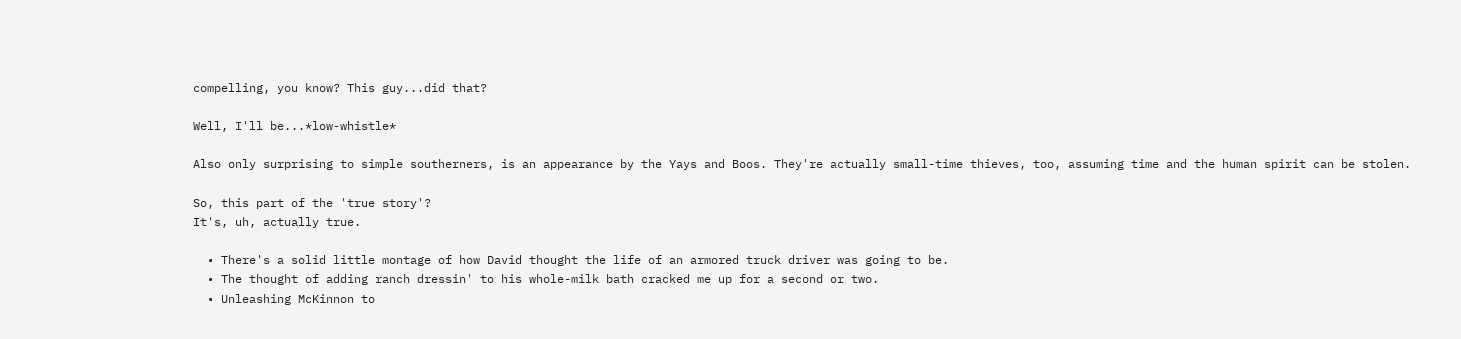compelling, you know? This guy...did that?

Well, I'll be...*low-whistle*

Also only surprising to simple southerners, is an appearance by the Yays and Boos. They're actually small-time thieves, too, assuming time and the human spirit can be stolen.

So, this part of the 'true story'?
It's, uh, actually true.

  • There's a solid little montage of how David thought the life of an armored truck driver was going to be.
  • The thought of adding ranch dressin' to his whole-milk bath cracked me up for a second or two.
  • Unleashing McKinnon to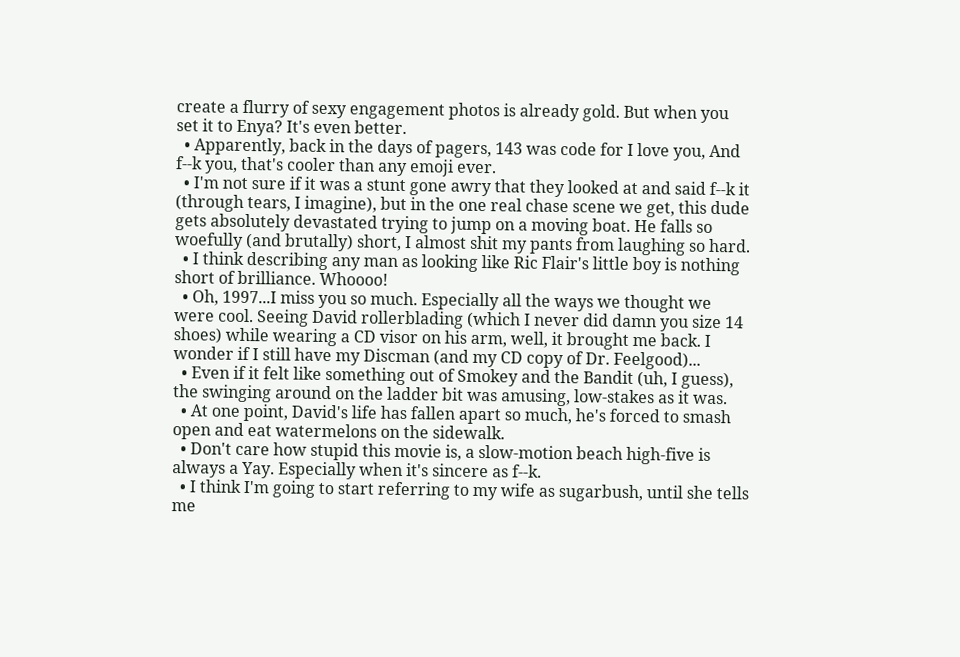create a flurry of sexy engagement photos is already gold. But when you set it to Enya? It's even better.
  • Apparently, back in the days of pagers, 143 was code for I love you, And f--k you, that's cooler than any emoji ever.
  • I'm not sure if it was a stunt gone awry that they looked at and said f--k it (through tears, I imagine), but in the one real chase scene we get, this dude gets absolutely devastated trying to jump on a moving boat. He falls so woefully (and brutally) short, I almost shit my pants from laughing so hard.
  • I think describing any man as looking like Ric Flair's little boy is nothing short of brilliance. Whoooo!
  • Oh, 1997...I miss you so much. Especially all the ways we thought we were cool. Seeing David rollerblading (which I never did damn you size 14 shoes) while wearing a CD visor on his arm, well, it brought me back. I wonder if I still have my Discman (and my CD copy of Dr. Feelgood)...
  • Even if it felt like something out of Smokey and the Bandit (uh, I guess), the swinging around on the ladder bit was amusing, low-stakes as it was.
  • At one point, David's life has fallen apart so much, he's forced to smash open and eat watermelons on the sidewalk.
  • Don't care how stupid this movie is, a slow-motion beach high-five is always a Yay. Especially when it's sincere as f--k.
  • I think I'm going to start referring to my wife as sugarbush, until she tells me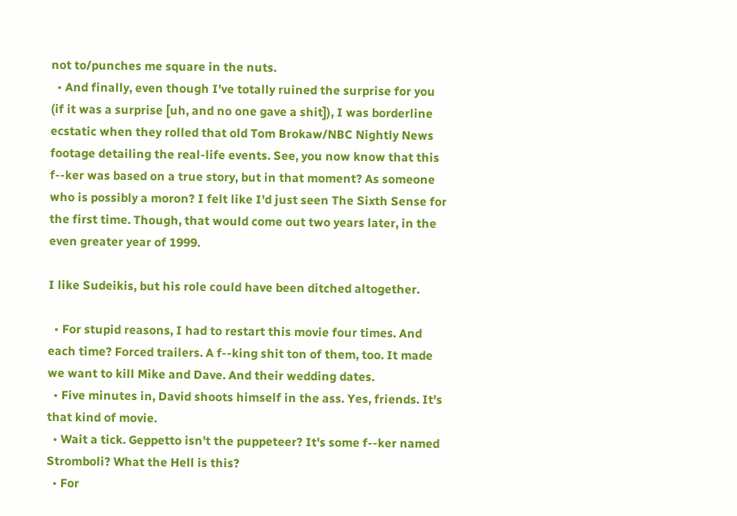not to/punches me square in the nuts.
  • And finally, even though I've totally ruined the surprise for you (if it was a surprise [uh, and no one gave a shit]), I was borderline ecstatic when they rolled that old Tom Brokaw/NBC Nightly News footage detailing the real-life events. See, you now know that this f--ker was based on a true story, but in that moment? As someone who is possibly a moron? I felt like I'd just seen The Sixth Sense for the first time. Though, that would come out two years later, in the even greater year of 1999.

I like Sudeikis, but his role could have been ditched altogether.

  • For stupid reasons, I had to restart this movie four times. And each time? Forced trailers. A f--king shit ton of them, too. It made we want to kill Mike and Dave. And their wedding dates.
  • Five minutes in, David shoots himself in the ass. Yes, friends. It's that kind of movie.
  • Wait a tick. Geppetto isn't the puppeteer? It's some f--ker named Stromboli? What the Hell is this?
  • For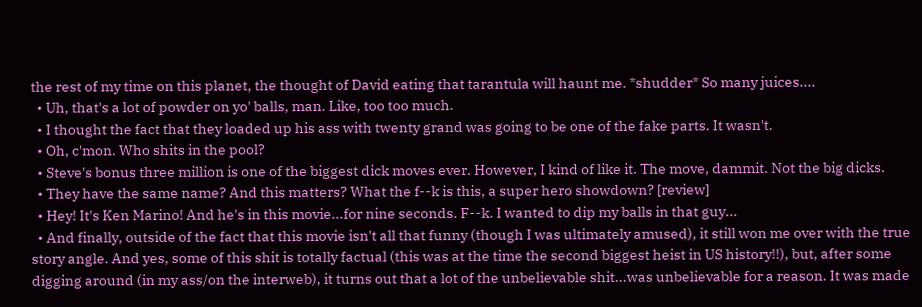the rest of my time on this planet, the thought of David eating that tarantula will haunt me. *shudder* So many juices....
  • Uh, that's a lot of powder on yo' balls, man. Like, too too much.
  • I thought the fact that they loaded up his ass with twenty grand was going to be one of the fake parts. It wasn't.
  • Oh, c'mon. Who shits in the pool?
  • Steve's bonus three million is one of the biggest dick moves ever. However, I kind of like it. The move, dammit. Not the big dicks.
  • They have the same name? And this matters? What the f--k is this, a super hero showdown? [review]
  • Hey! It's Ken Marino! And he's in this movie...for nine seconds. F--k. I wanted to dip my balls in that guy...
  • And finally, outside of the fact that this movie isn't all that funny (though I was ultimately amused), it still won me over with the true story angle. And yes, some of this shit is totally factual (this was at the time the second biggest heist in US history!!), but, after some digging around (in my ass/on the interweb), it turns out that a lot of the unbelievable shit...was unbelievable for a reason. It was made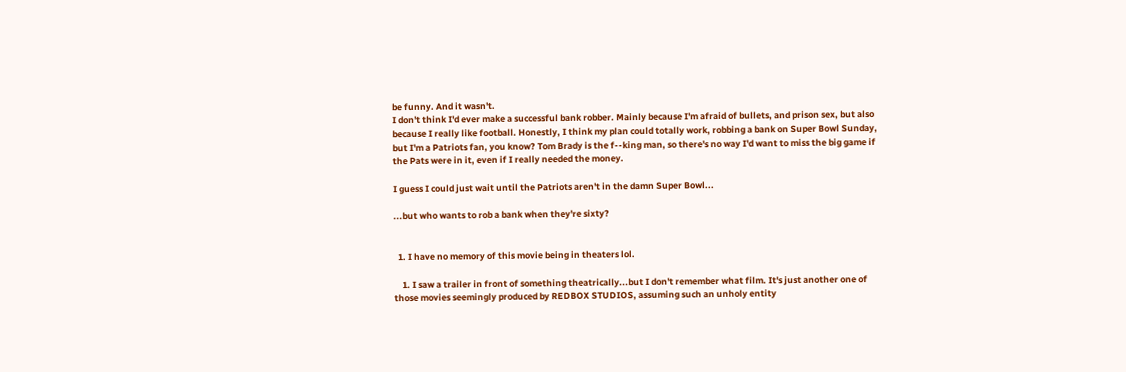be funny. And it wasn't.
I don't think I'd ever make a successful bank robber. Mainly because I'm afraid of bullets, and prison sex, but also because I really like football. Honestly, I think my plan could totally work, robbing a bank on Super Bowl Sunday, but I'm a Patriots fan, you know? Tom Brady is the f--king man, so there's no way I'd want to miss the big game if the Pats were in it, even if I really needed the money.

I guess I could just wait until the Patriots aren't in the damn Super Bowl...

...but who wants to rob a bank when they're sixty?


  1. I have no memory of this movie being in theaters lol.

    1. I saw a trailer in front of something theatrically...but I don't remember what film. It's just another one of those movies seemingly produced by REDBOX STUDIOS, assuming such an unholy entity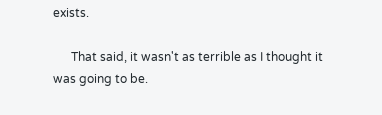exists.

      That said, it wasn't as terrible as I thought it was going to be.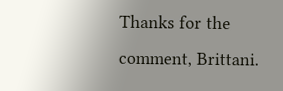Thanks for the comment, Brittani.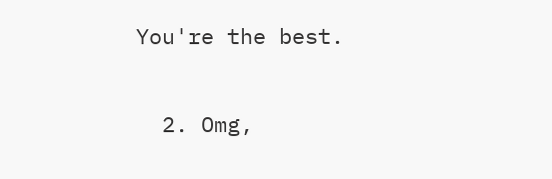You're the best.

  2. Omg,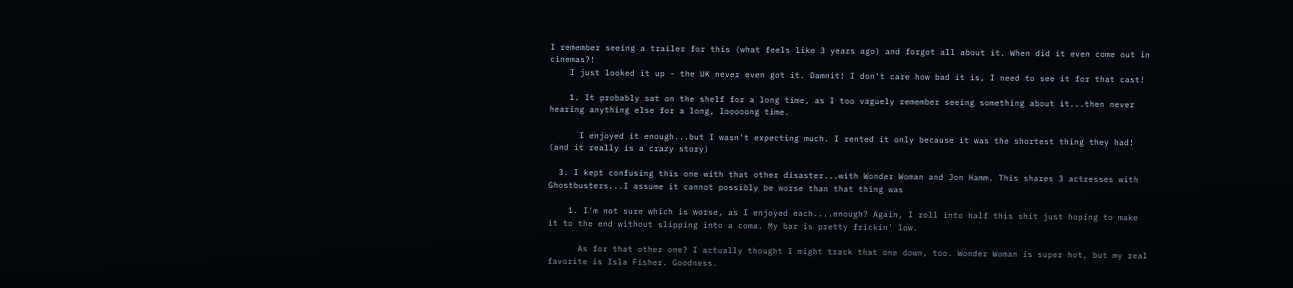I remember seeing a trailer for this (what feels like 3 years ago) and forgot all about it. When did it even come out in cinemas?!
    I just looked it up - the UK never even got it. Damnit! I don't care how bad it is, I need to see it for that cast!

    1. It probably sat on the shelf for a long time, as I too vaguely remember seeing something about it...then never hearing anything else for a long, looooong time.

      I enjoyed it enough...but I wasn't expecting much. I rented it only because it was the shortest thing they had! (and it really is a crazy story)

  3. I kept confusing this one with that other disaster...with Wonder Woman and Jon Hamm. This shares 3 actresses with Ghostbusters...I assume it cannot possibly be worse than that thing was

    1. I'm not sure which is worse, as I enjoyed each....enough? Again, I roll into half this shit just hoping to make it to the end without slipping into a coma. My bar is pretty frickin' low.

      As for that other one? I actually thought I might track that one down, too. Wonder Woman is super hot, but my real favorite is Isla Fisher. Goodness.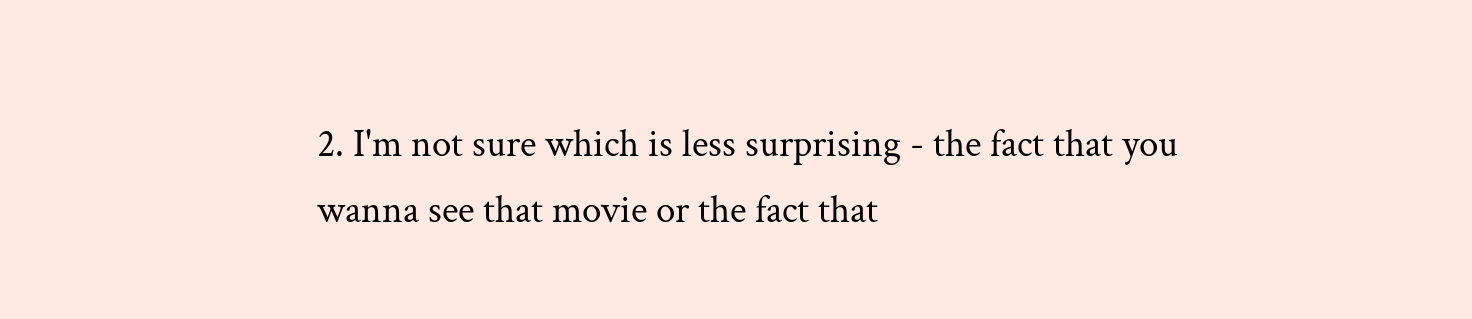2. I'm not sure which is less surprising - the fact that you wanna see that movie or the fact that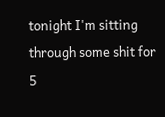tonight I'm sitting through some shit for 5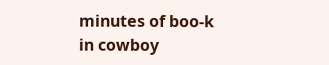minutes of boo-k in cowboy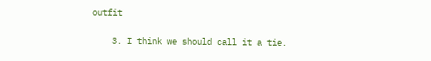outfit

    3. I think we should call it a tie.